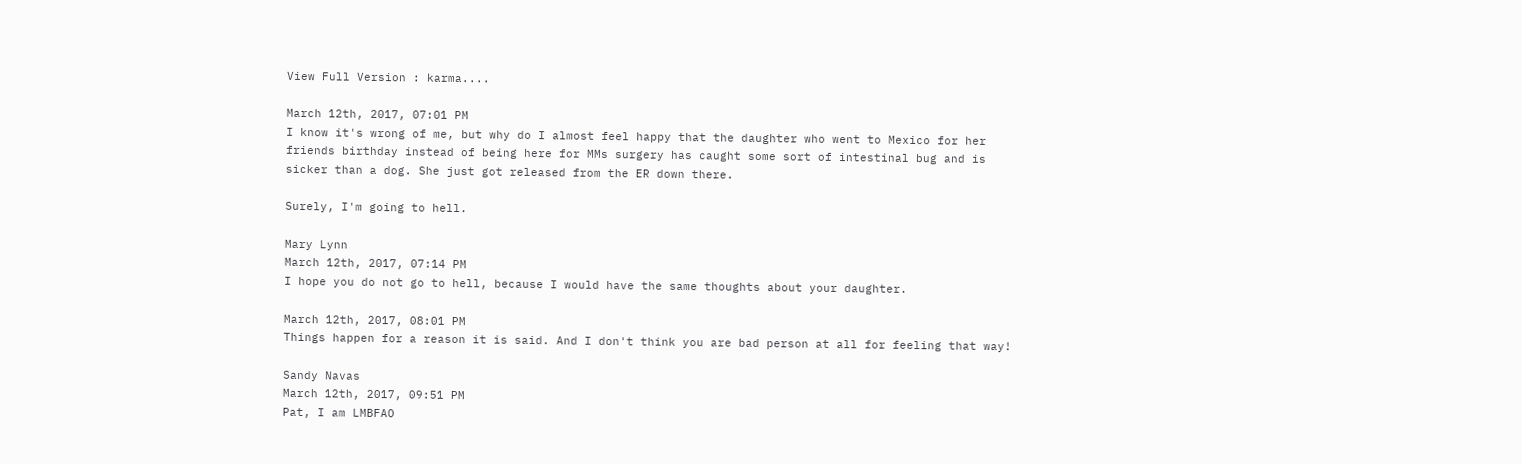View Full Version : karma....

March 12th, 2017, 07:01 PM
I know it's wrong of me, but why do I almost feel happy that the daughter who went to Mexico for her friends birthday instead of being here for MMs surgery has caught some sort of intestinal bug and is sicker than a dog. She just got released from the ER down there.

Surely, I'm going to hell.

Mary Lynn
March 12th, 2017, 07:14 PM
I hope you do not go to hell, because I would have the same thoughts about your daughter.

March 12th, 2017, 08:01 PM
Things happen for a reason it is said. And I don't think you are bad person at all for feeling that way!

Sandy Navas
March 12th, 2017, 09:51 PM
Pat, I am LMBFAO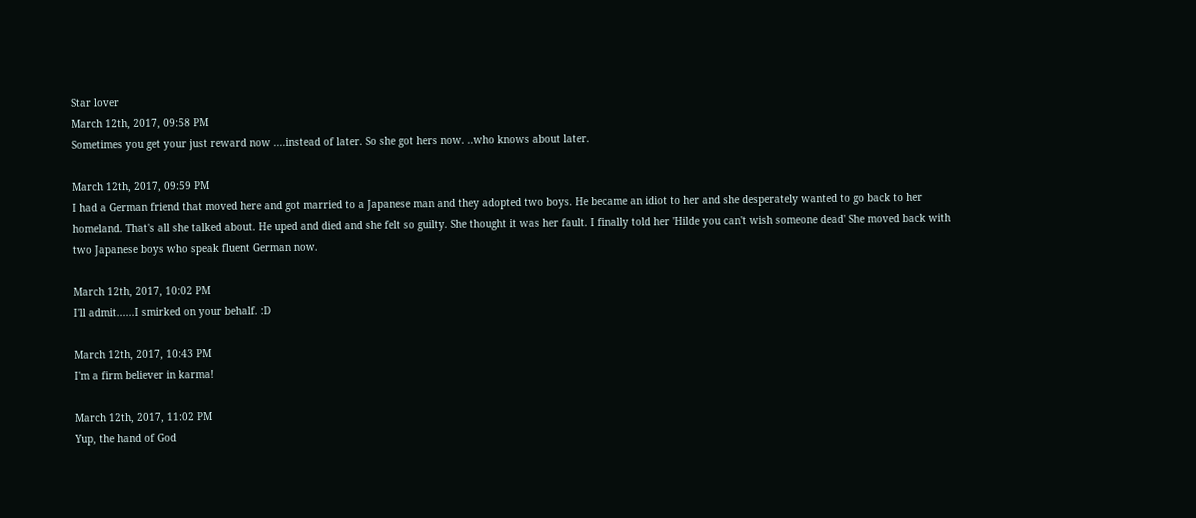Star lover
March 12th, 2017, 09:58 PM
Sometimes you get your just reward now ....instead of later. So she got hers now. ..who knows about later.

March 12th, 2017, 09:59 PM
I had a German friend that moved here and got married to a Japanese man and they adopted two boys. He became an idiot to her and she desperately wanted to go back to her homeland. That's all she talked about. He uped and died and she felt so guilty. She thought it was her fault. I finally told her 'Hilde you can't wish someone dead' She moved back with two Japanese boys who speak fluent German now.

March 12th, 2017, 10:02 PM
I'll admit......I smirked on your behalf. :D

March 12th, 2017, 10:43 PM
I'm a firm believer in karma!

March 12th, 2017, 11:02 PM
Yup, the hand of God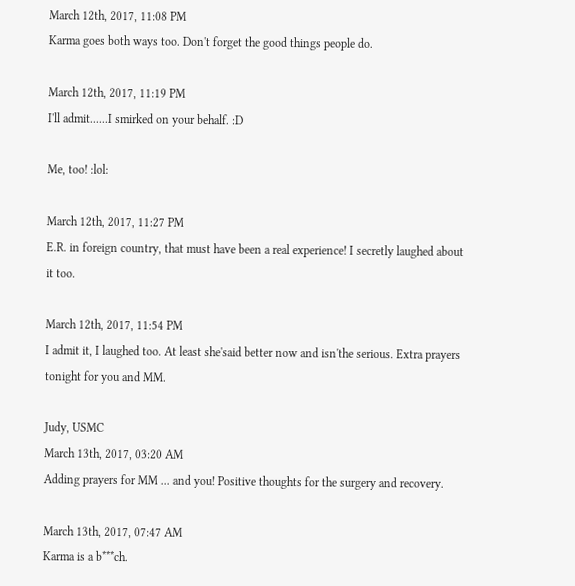March 12th, 2017, 11:08 PM
Karma goes both ways too. Don't forget the good things people do.

March 12th, 2017, 11:19 PM
I'll admit......I smirked on your behalf. :D

Me, too! :lol:

March 12th, 2017, 11:27 PM
E.R. in foreign country, that must have been a real experience! I secretly laughed about it too.

March 12th, 2017, 11:54 PM
I admit it, I laughed too. At least she'said better now and isn'the serious. Extra prayers tonight for you and MM.

Judy, USMC
March 13th, 2017, 03:20 AM
Adding prayers for MM ... and you! Positive thoughts for the surgery and recovery.

March 13th, 2017, 07:47 AM
Karma is a b***ch.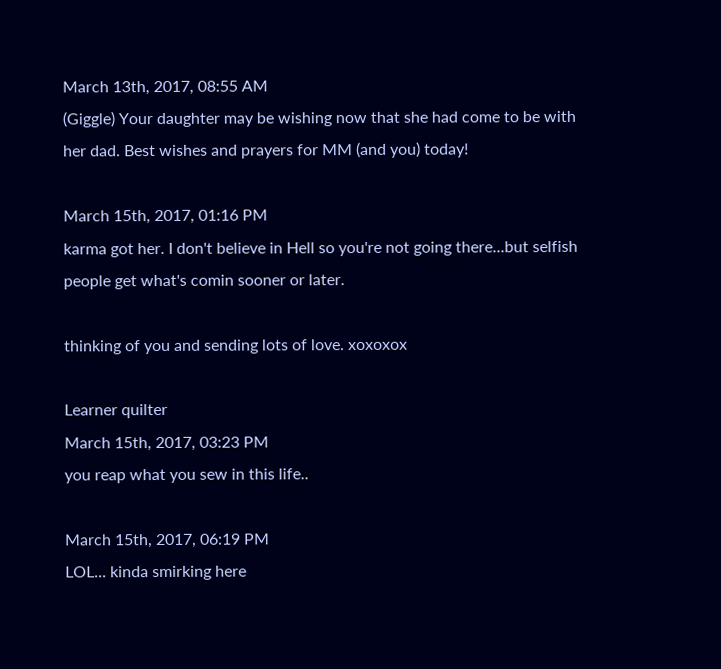March 13th, 2017, 08:55 AM
(Giggle) Your daughter may be wishing now that she had come to be with her dad. Best wishes and prayers for MM (and you) today!

March 15th, 2017, 01:16 PM
karma got her. I don't believe in Hell so you're not going there...but selfish people get what's comin sooner or later.

thinking of you and sending lots of love. xoxoxox

Learner quilter
March 15th, 2017, 03:23 PM
you reap what you sew in this life..

March 15th, 2017, 06:19 PM
LOL... kinda smirking here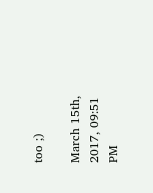too ;)

March 15th, 2017, 09:51 PM